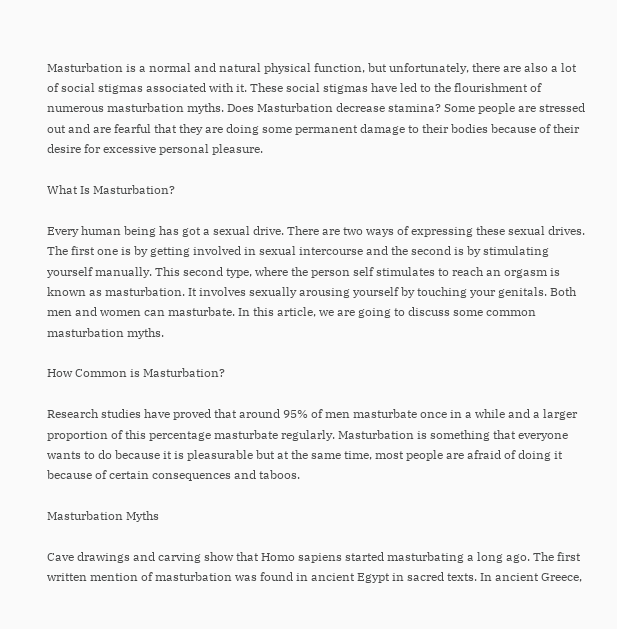Masturbation is a normal and natural physical function, but unfortunately, there are also a lot of social stigmas associated with it. These social stigmas have led to the flourishment of numerous masturbation myths. Does Masturbation decrease stamina? Some people are stressed out and are fearful that they are doing some permanent damage to their bodies because of their desire for excessive personal pleasure.

What Is Masturbation?

Every human being has got a sexual drive. There are two ways of expressing these sexual drives. The first one is by getting involved in sexual intercourse and the second is by stimulating yourself manually. This second type, where the person self stimulates to reach an orgasm is known as masturbation. It involves sexually arousing yourself by touching your genitals. Both men and women can masturbate. In this article, we are going to discuss some common masturbation myths.

How Common is Masturbation?

Research studies have proved that around 95% of men masturbate once in a while and a larger proportion of this percentage masturbate regularly. Masturbation is something that everyone wants to do because it is pleasurable but at the same time, most people are afraid of doing it because of certain consequences and taboos.

Masturbation Myths

Cave drawings and carving show that Homo sapiens started masturbating a long ago. The first written mention of masturbation was found in ancient Egypt in sacred texts. In ancient Greece,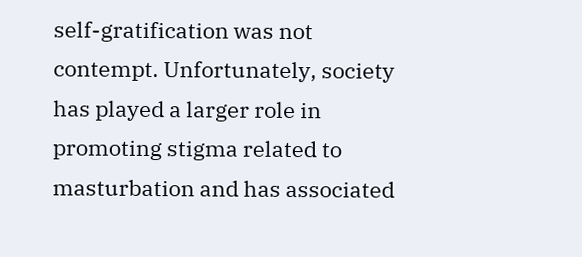self-gratification was not contempt. Unfortunately, society has played a larger role in promoting stigma related to masturbation and has associated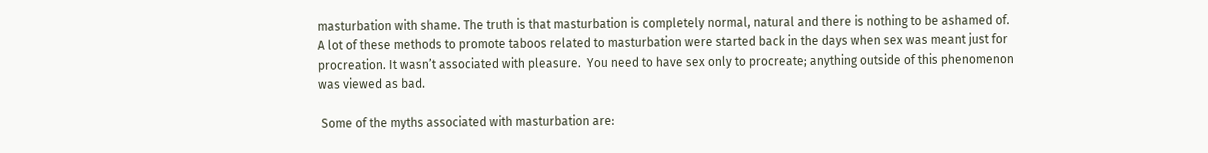masturbation with shame. The truth is that masturbation is completely normal, natural and there is nothing to be ashamed of. A lot of these methods to promote taboos related to masturbation were started back in the days when sex was meant just for procreation. It wasn’t associated with pleasure.  You need to have sex only to procreate; anything outside of this phenomenon was viewed as bad.

 Some of the myths associated with masturbation are: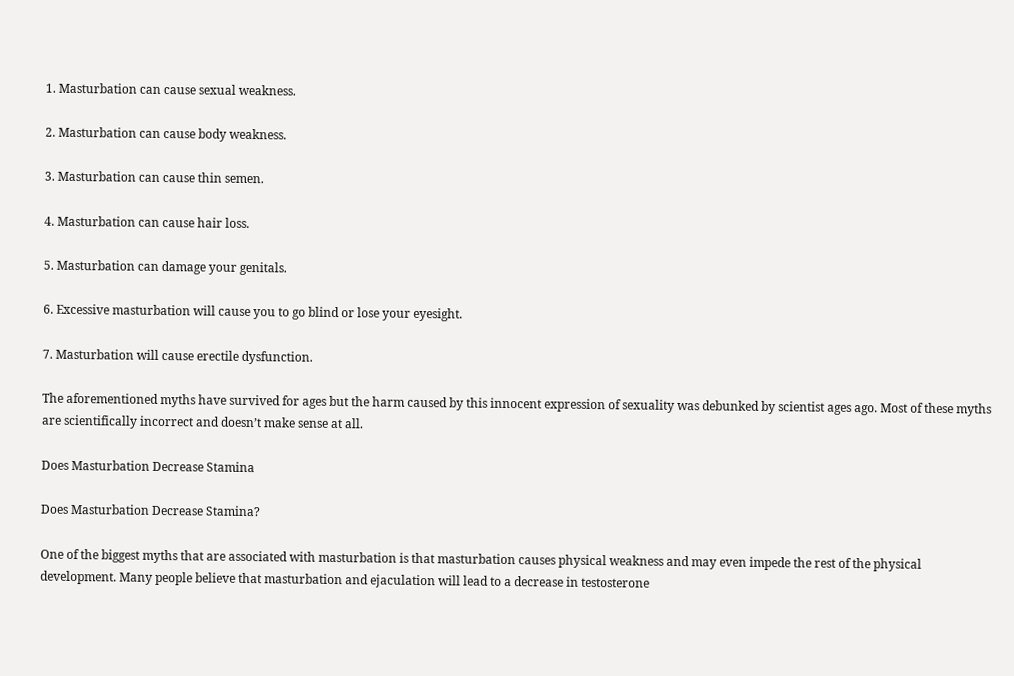1. Masturbation can cause sexual weakness.

2. Masturbation can cause body weakness.

3. Masturbation can cause thin semen.

4. Masturbation can cause hair loss.

5. Masturbation can damage your genitals.

6. Excessive masturbation will cause you to go blind or lose your eyesight.

7. Masturbation will cause erectile dysfunction.

The aforementioned myths have survived for ages but the harm caused by this innocent expression of sexuality was debunked by scientist ages ago. Most of these myths are scientifically incorrect and doesn’t make sense at all.

Does Masturbation Decrease Stamina

Does Masturbation Decrease Stamina?

One of the biggest myths that are associated with masturbation is that masturbation causes physical weakness and may even impede the rest of the physical development. Many people believe that masturbation and ejaculation will lead to a decrease in testosterone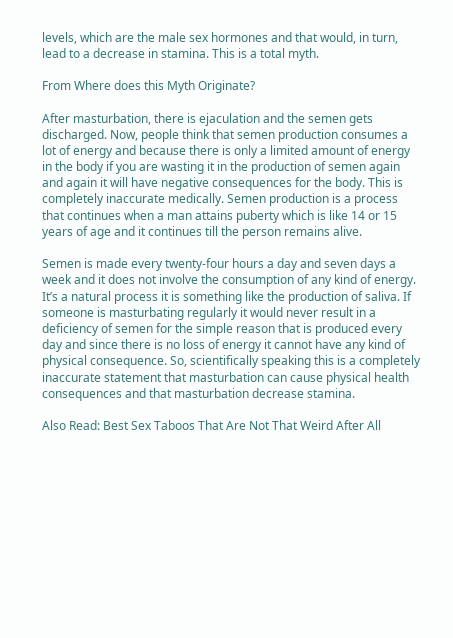levels, which are the male sex hormones and that would, in turn, lead to a decrease in stamina. This is a total myth.

From Where does this Myth Originate?

After masturbation, there is ejaculation and the semen gets discharged. Now, people think that semen production consumes a lot of energy and because there is only a limited amount of energy in the body if you are wasting it in the production of semen again and again it will have negative consequences for the body. This is completely inaccurate medically. Semen production is a process that continues when a man attains puberty which is like 14 or 15 years of age and it continues till the person remains alive.

Semen is made every twenty-four hours a day and seven days a week and it does not involve the consumption of any kind of energy. It’s a natural process it is something like the production of saliva. If someone is masturbating regularly it would never result in a deficiency of semen for the simple reason that is produced every day and since there is no loss of energy it cannot have any kind of physical consequence. So, scientifically speaking this is a completely inaccurate statement that masturbation can cause physical health consequences and that masturbation decrease stamina.

Also Read: Best Sex Taboos That Are Not That Weird After All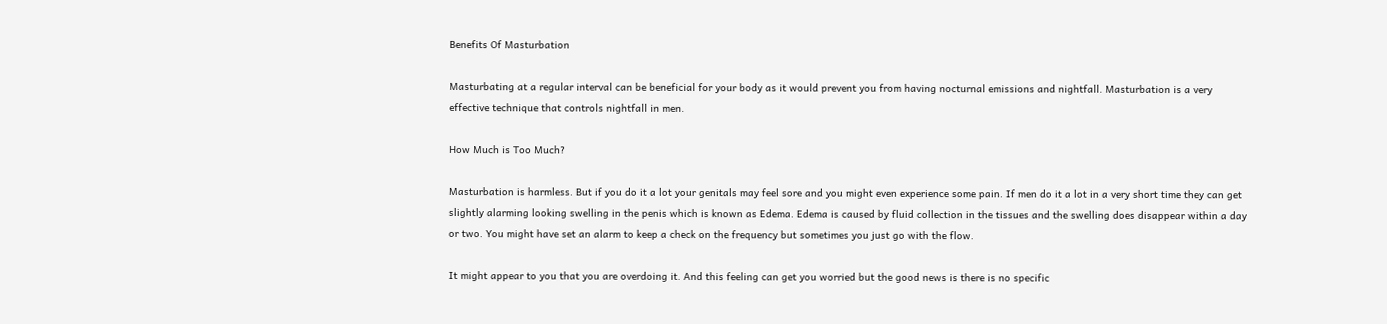Benefits Of Masturbation

Masturbating at a regular interval can be beneficial for your body as it would prevent you from having nocturnal emissions and nightfall. Masturbation is a very effective technique that controls nightfall in men.

How Much is Too Much?

Masturbation is harmless. But if you do it a lot your genitals may feel sore and you might even experience some pain. If men do it a lot in a very short time they can get slightly alarming looking swelling in the penis which is known as Edema. Edema is caused by fluid collection in the tissues and the swelling does disappear within a day or two. You might have set an alarm to keep a check on the frequency but sometimes you just go with the flow.

It might appear to you that you are overdoing it. And this feeling can get you worried but the good news is there is no specific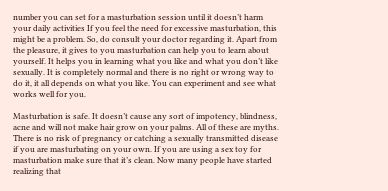number you can set for a masturbation session until it doesn’t harm your daily activities If you feel the need for excessive masturbation, this might be a problem. So, do consult your doctor regarding it. Apart from the pleasure, it gives to you masturbation can help you to learn about yourself. It helps you in learning what you like and what you don’t like sexually. It is completely normal and there is no right or wrong way to do it, it all depends on what you like. You can experiment and see what works well for you.

Masturbation is safe. It doesn’t cause any sort of impotency, blindness, acne and will not make hair grow on your palms. All of these are myths. There is no risk of pregnancy or catching a sexually transmitted disease if you are masturbating on your own. If you are using a sex toy for masturbation make sure that it’s clean. Now many people have started realizing that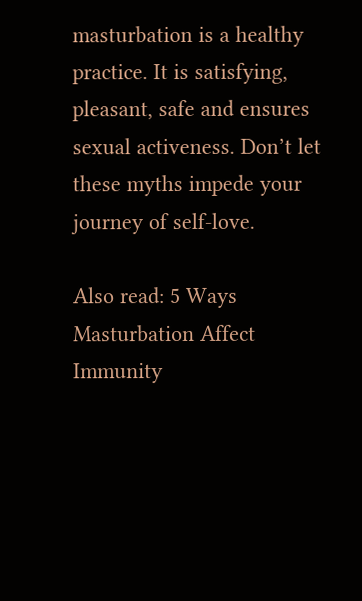masturbation is a healthy practice. It is satisfying, pleasant, safe and ensures sexual activeness. Don’t let these myths impede your journey of self-love.

Also read: 5 Ways Masturbation Affect Immunity